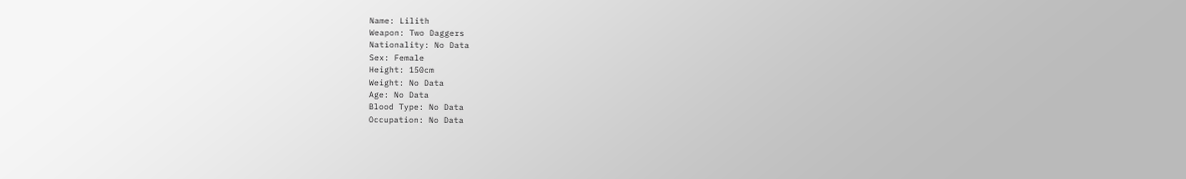Name: Lilith
Weapon: Two Daggers
Nationality: No Data
Sex: Female
Height: 150cm
Weight: No Data
Age: No Data
Blood Type: No Data
Occupation: No Data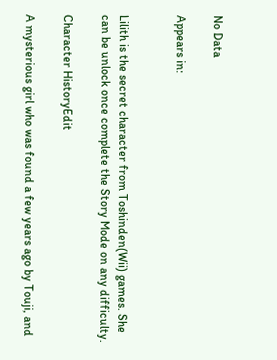No Data

Appears in:


Lilith is the secret character from Toshinden(Wii) games. She can be unlock once complete the Story Mode on any difficulty.

Character HistoryEdit

A mysterious girl who was found a few years ago by Touji, and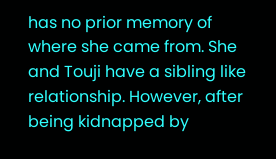has no prior memory of where she came from. She and Touji have a sibling like relationship. However, after being kidnapped by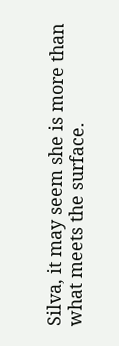Silva, it may seem she is more than what meets the surface.